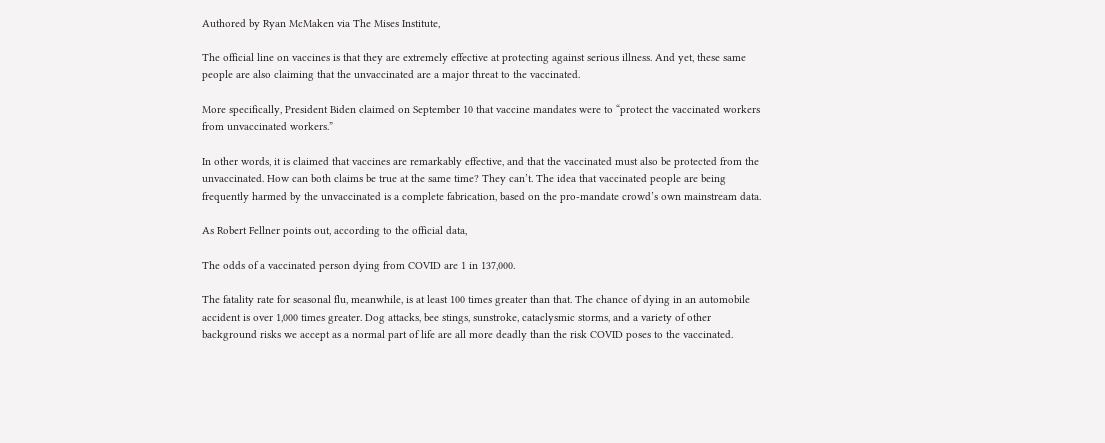Authored by Ryan McMaken via The Mises Institute,

The official line on vaccines is that they are extremely effective at protecting against serious illness. And yet, these same people are also claiming that the unvaccinated are a major threat to the vaccinated.

More specifically, President Biden claimed on September 10 that vaccine mandates were to “protect the vaccinated workers from unvaccinated workers.”

In other words, it is claimed that vaccines are remarkably effective, and that the vaccinated must also be protected from the unvaccinated. How can both claims be true at the same time? They can’t. The idea that vaccinated people are being frequently harmed by the unvaccinated is a complete fabrication, based on the pro-mandate crowd’s own mainstream data.

As Robert Fellner points out, according to the official data,

The odds of a vaccinated person dying from COVID are 1 in 137,000.

The fatality rate for seasonal flu, meanwhile, is at least 100 times greater than that. The chance of dying in an automobile accident is over 1,000 times greater. Dog attacks, bee stings, sunstroke, cataclysmic storms, and a variety of other background risks we accept as a normal part of life are all more deadly than the risk COVID poses to the vaccinated.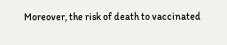Moreover, the risk of death to vaccinated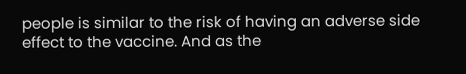people is similar to the risk of having an adverse side effect to the vaccine. And as the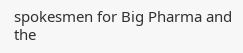spokesmen for Big Pharma and the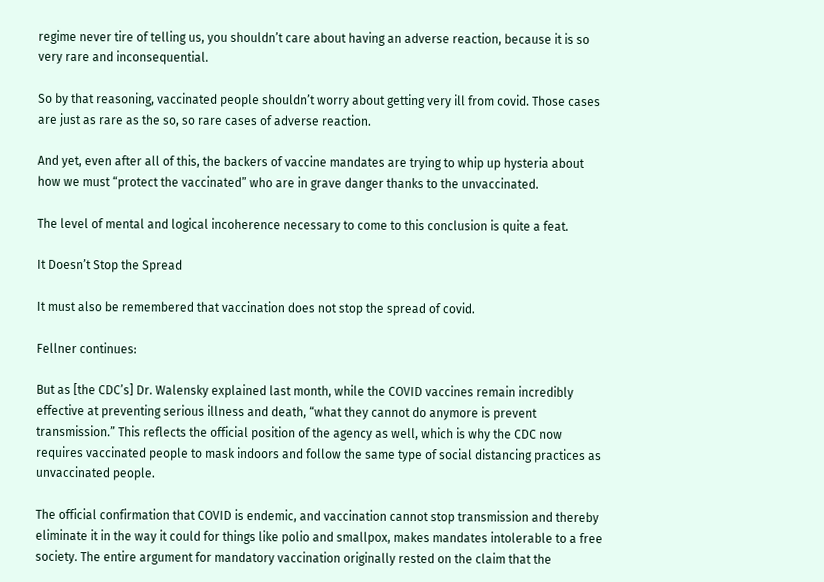regime never tire of telling us, you shouldn’t care about having an adverse reaction, because it is so very rare and inconsequential.

So by that reasoning, vaccinated people shouldn’t worry about getting very ill from covid. Those cases are just as rare as the so, so rare cases of adverse reaction.

And yet, even after all of this, the backers of vaccine mandates are trying to whip up hysteria about how we must “protect the vaccinated” who are in grave danger thanks to the unvaccinated.

The level of mental and logical incoherence necessary to come to this conclusion is quite a feat.

It Doesn’t Stop the Spread

It must also be remembered that vaccination does not stop the spread of covid.

Fellner continues:

But as [the CDC’s] Dr. Walensky explained last month, while the COVID vaccines remain incredibly effective at preventing serious illness and death, “what they cannot do anymore is prevent transmission.” This reflects the official position of the agency as well, which is why the CDC now requires vaccinated people to mask indoors and follow the same type of social distancing practices as unvaccinated people.

The official confirmation that COVID is endemic, and vaccination cannot stop transmission and thereby eliminate it in the way it could for things like polio and smallpox, makes mandates intolerable to a free society. The entire argument for mandatory vaccination originally rested on the claim that the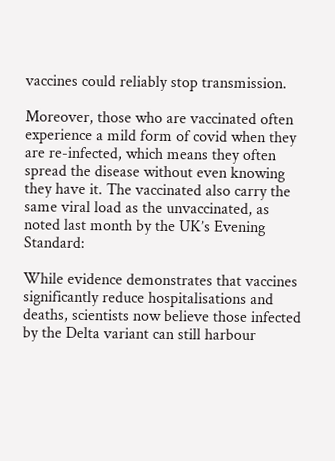vaccines could reliably stop transmission.

Moreover, those who are vaccinated often experience a mild form of covid when they are re-infected, which means they often spread the disease without even knowing they have it. The vaccinated also carry the same viral load as the unvaccinated, as noted last month by the UK’s Evening Standard:

While evidence demonstrates that vaccines significantly reduce hospitalisations and deaths, scientists now believe those infected by the Delta variant can still harbour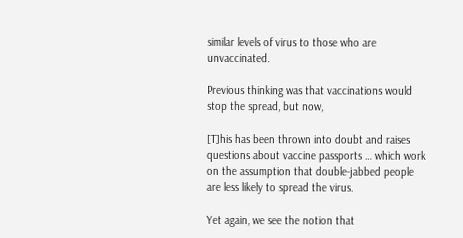similar levels of virus to those who are unvaccinated.

Previous thinking was that vaccinations would stop the spread, but now,

[T]his has been thrown into doubt and raises questions about vaccine passports … which work on the assumption that double-jabbed people are less likely to spread the virus.

Yet again, we see the notion that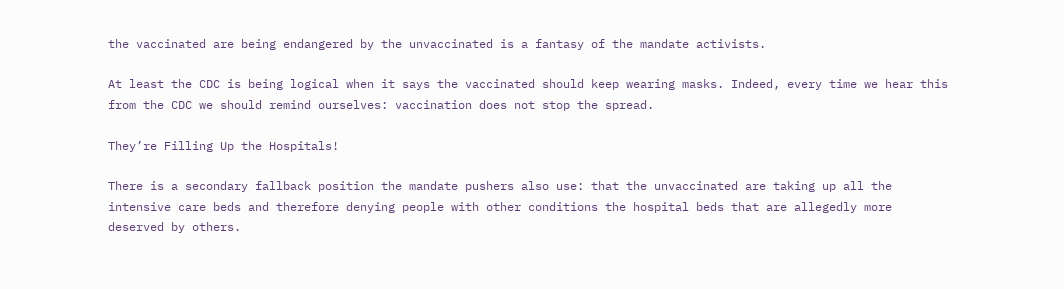the vaccinated are being endangered by the unvaccinated is a fantasy of the mandate activists.

At least the CDC is being logical when it says the vaccinated should keep wearing masks. Indeed, every time we hear this from the CDC we should remind ourselves: vaccination does not stop the spread.

They’re Filling Up the Hospitals!

There is a secondary fallback position the mandate pushers also use: that the unvaccinated are taking up all the intensive care beds and therefore denying people with other conditions the hospital beds that are allegedly more deserved by others.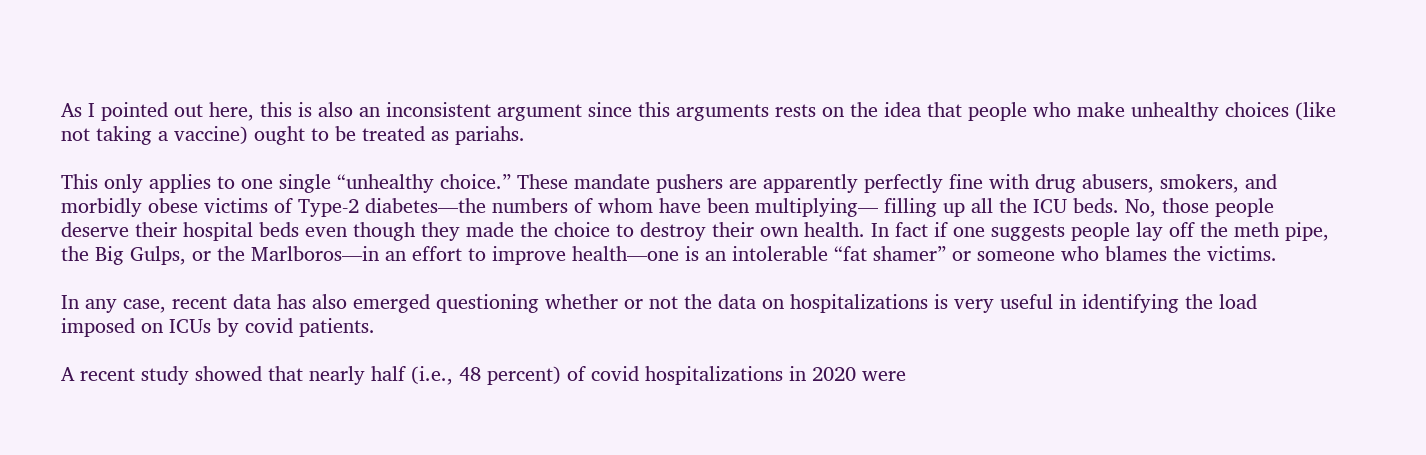As I pointed out here, this is also an inconsistent argument since this arguments rests on the idea that people who make unhealthy choices (like not taking a vaccine) ought to be treated as pariahs.

This only applies to one single “unhealthy choice.” These mandate pushers are apparently perfectly fine with drug abusers, smokers, and morbidly obese victims of Type-2 diabetes—the numbers of whom have been multiplying— filling up all the ICU beds. No, those people deserve their hospital beds even though they made the choice to destroy their own health. In fact if one suggests people lay off the meth pipe, the Big Gulps, or the Marlboros—in an effort to improve health—one is an intolerable “fat shamer” or someone who blames the victims.

In any case, recent data has also emerged questioning whether or not the data on hospitalizations is very useful in identifying the load imposed on ICUs by covid patients.

A recent study showed that nearly half (i.e., 48 percent) of covid hospitalizations in 2020 were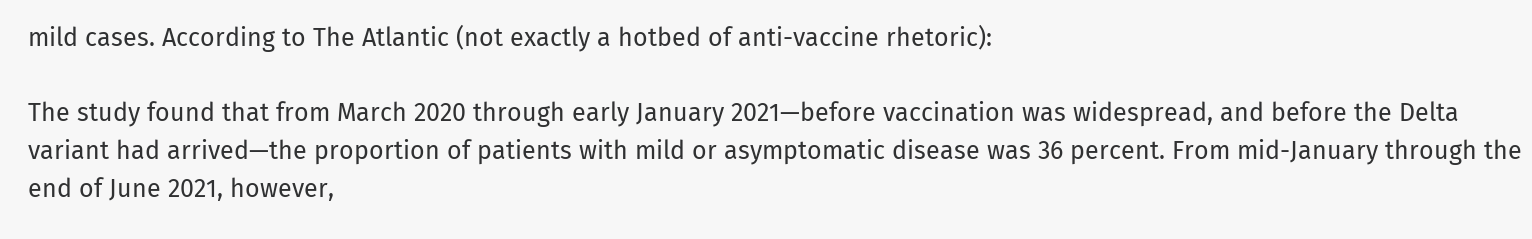mild cases. According to The Atlantic (not exactly a hotbed of anti-vaccine rhetoric):

The study found that from March 2020 through early January 2021—before vaccination was widespread, and before the Delta variant had arrived—the proportion of patients with mild or asymptomatic disease was 36 percent. From mid-January through the end of June 2021, however,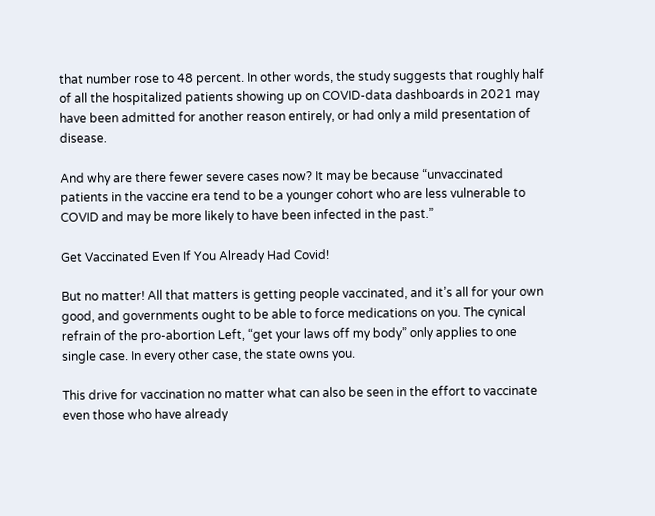that number rose to 48 percent. In other words, the study suggests that roughly half of all the hospitalized patients showing up on COVID-data dashboards in 2021 may have been admitted for another reason entirely, or had only a mild presentation of disease.

And why are there fewer severe cases now? It may be because “unvaccinated patients in the vaccine era tend to be a younger cohort who are less vulnerable to COVID and may be more likely to have been infected in the past.”

Get Vaccinated Even If You Already Had Covid!

But no matter! All that matters is getting people vaccinated, and it’s all for your own good, and governments ought to be able to force medications on you. The cynical refrain of the pro-abortion Left, “get your laws off my body” only applies to one single case. In every other case, the state owns you.

This drive for vaccination no matter what can also be seen in the effort to vaccinate even those who have already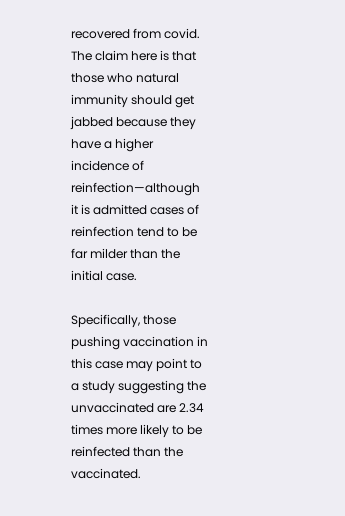recovered from covid. The claim here is that those who natural immunity should get jabbed because they have a higher incidence of reinfection—although it is admitted cases of reinfection tend to be far milder than the initial case.

Specifically, those pushing vaccination in this case may point to a study suggesting the unvaccinated are 2.34 times more likely to be reinfected than the vaccinated.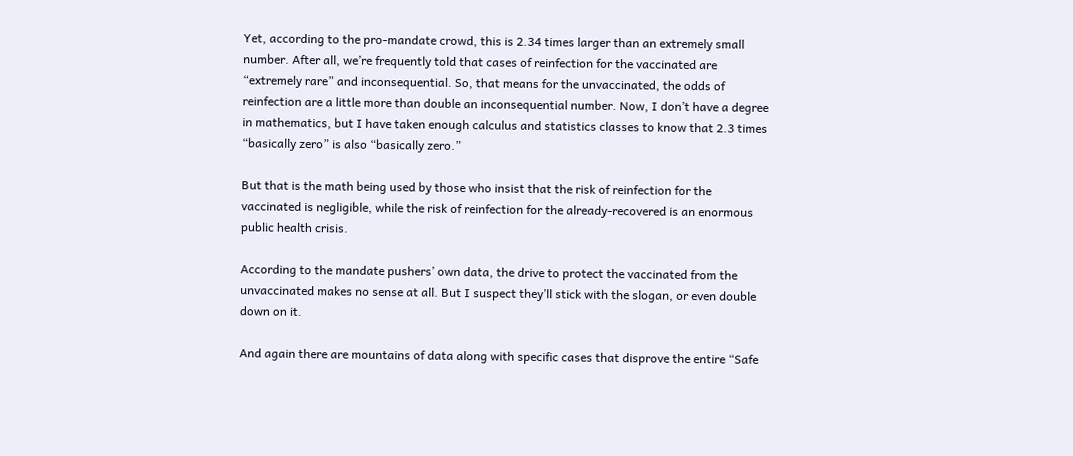Yet, according to the pro-mandate crowd, this is 2.34 times larger than an extremely small number. After all, we’re frequently told that cases of reinfection for the vaccinated are “extremely rare” and inconsequential. So, that means for the unvaccinated, the odds of reinfection are a little more than double an inconsequential number. Now, I don’t have a degree in mathematics, but I have taken enough calculus and statistics classes to know that 2.3 times “basically zero” is also “basically zero.”

But that is the math being used by those who insist that the risk of reinfection for the vaccinated is negligible, while the risk of reinfection for the already-recovered is an enormous public health crisis.

According to the mandate pushers’ own data, the drive to protect the vaccinated from the unvaccinated makes no sense at all. But I suspect they’ll stick with the slogan, or even double down on it.

And again there are mountains of data along with specific cases that disprove the entire “Safe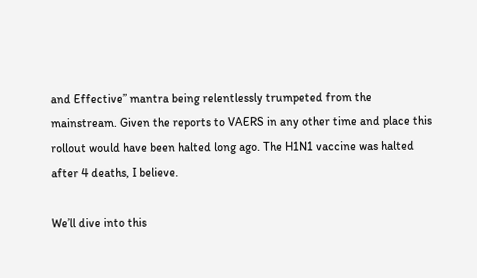and Effective” mantra being relentlessly trumpeted from the mainstream. Given the reports to VAERS in any other time and place this rollout would have been halted long ago. The H1N1 vaccine was halted after 4 deaths, I believe.

We’ll dive into this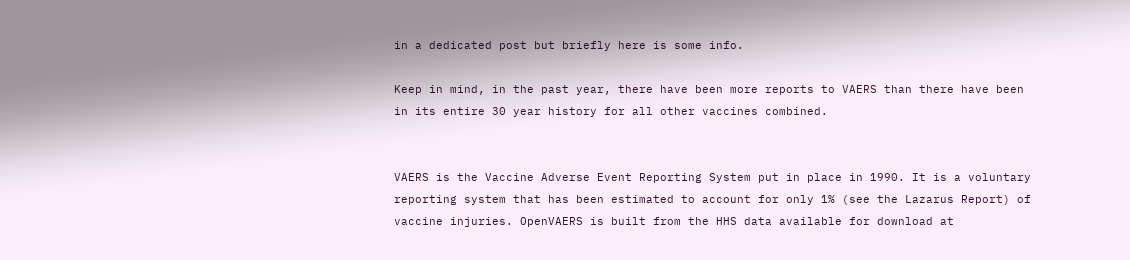in a dedicated post but briefly here is some info.

Keep in mind, in the past year, there have been more reports to VAERS than there have been in its entire 30 year history for all other vaccines combined.


VAERS is the Vaccine Adverse Event Reporting System put in place in 1990. It is a voluntary reporting system that has been estimated to account for only 1% (see the Lazarus Report) of vaccine injuries. OpenVAERS is built from the HHS data available for download at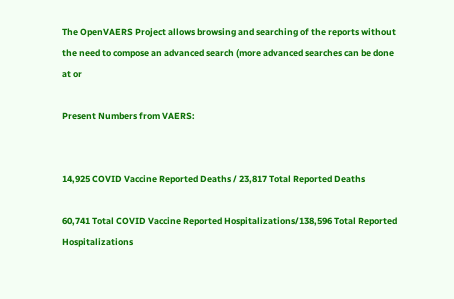The OpenVAERS Project allows browsing and searching of the reports without the need to compose an advanced search (more advanced searches can be done at or

Present Numbers from VAERS:


14,925 COVID Vaccine Reported Deaths / 23,817 Total Reported Deaths

60,741 Total COVID Vaccine Reported Hospitalizations/138,596 Total Reported Hospitalizations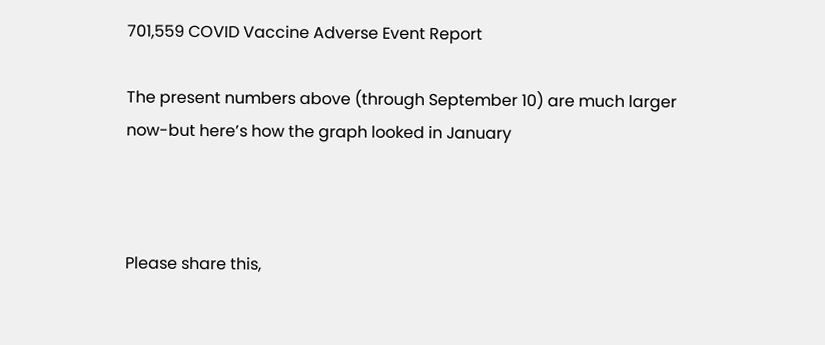701,559 COVID Vaccine Adverse Event Report

The present numbers above (through September 10) are much larger now-but here’s how the graph looked in January



Please share this,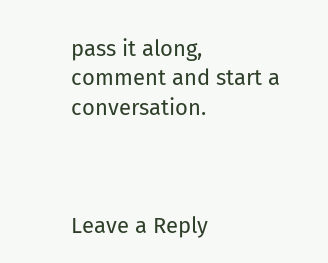pass it along,
comment and start a conversation.



Leave a Reply